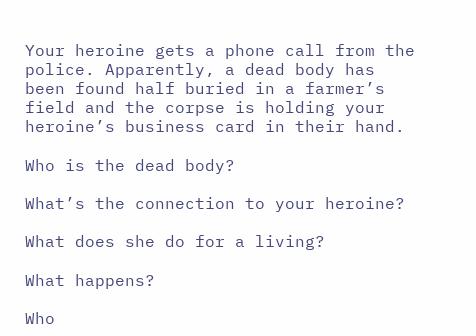Your heroine gets a phone call from the police. Apparently, a dead body has been found half buried in a farmer’s field and the corpse is holding your heroine’s business card in their hand.

Who is the dead body?

What’s the connection to your heroine?

What does she do for a living?

What happens?

Who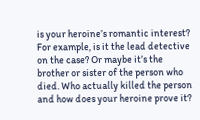is your heroine’s romantic interest? For example, is it the lead detective on the case? Or maybe it’s the brother or sister of the person who died. Who actually killed the person and how does your heroine prove it?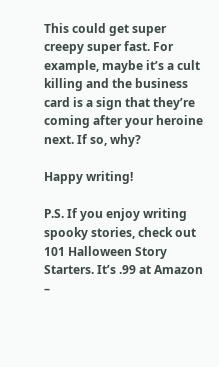This could get super creepy super fast. For example, maybe it’s a cult killing and the business card is a sign that they’re coming after your heroine next. If so, why?

Happy writing!

P.S. If you enjoy writing spooky stories, check out 101 Halloween Story Starters. It’s .99 at Amazon –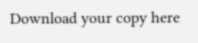Download your copy here